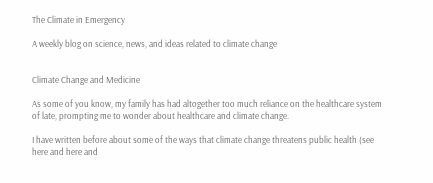The Climate in Emergency

A weekly blog on science, news, and ideas related to climate change


Climate Change and Medicine

As some of you know, my family has had altogether too much reliance on the healthcare system of late, prompting me to wonder about healthcare and climate change.

I have written before about some of the ways that climate change threatens public health (see here and here and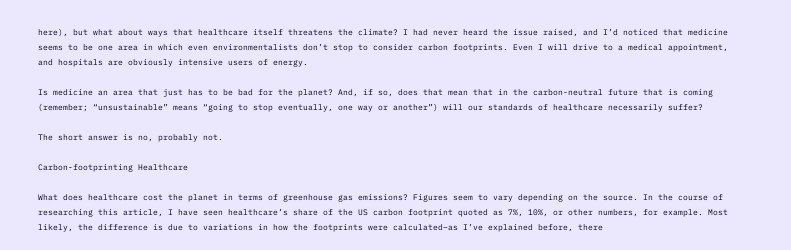here), but what about ways that healthcare itself threatens the climate? I had never heard the issue raised, and I’d noticed that medicine seems to be one area in which even environmentalists don’t stop to consider carbon footprints. Even I will drive to a medical appointment, and hospitals are obviously intensive users of energy.

Is medicine an area that just has to be bad for the planet? And, if so, does that mean that in the carbon-neutral future that is coming (remember; “unsustainable” means “going to stop eventually, one way or another”) will our standards of healthcare necessarily suffer?

The short answer is no, probably not.

Carbon-footprinting Healthcare

What does healthcare cost the planet in terms of greenhouse gas emissions? Figures seem to vary depending on the source. In the course of researching this article, I have seen healthcare’s share of the US carbon footprint quoted as 7%, 10%, or other numbers, for example. Most likely, the difference is due to variations in how the footprints were calculated–as I’ve explained before, there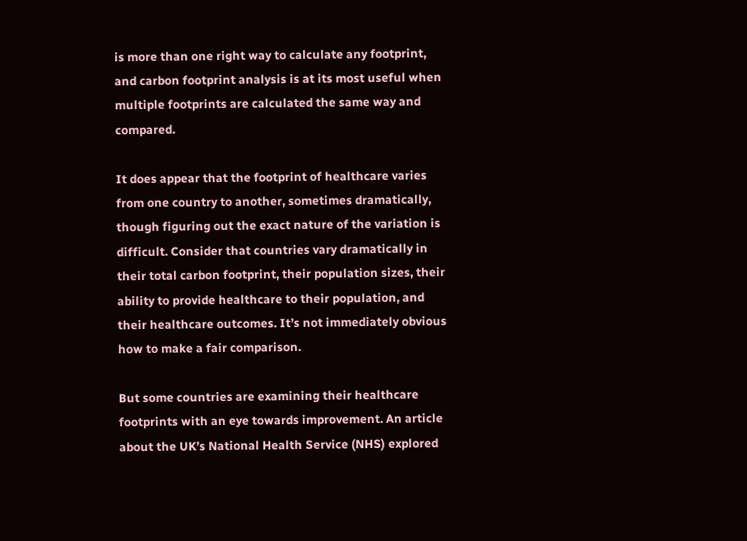is more than one right way to calculate any footprint, and carbon footprint analysis is at its most useful when multiple footprints are calculated the same way and compared.

It does appear that the footprint of healthcare varies from one country to another, sometimes dramatically, though figuring out the exact nature of the variation is difficult. Consider that countries vary dramatically in their total carbon footprint, their population sizes, their ability to provide healthcare to their population, and their healthcare outcomes. It’s not immediately obvious how to make a fair comparison.

But some countries are examining their healthcare footprints with an eye towards improvement. An article about the UK’s National Health Service (NHS) explored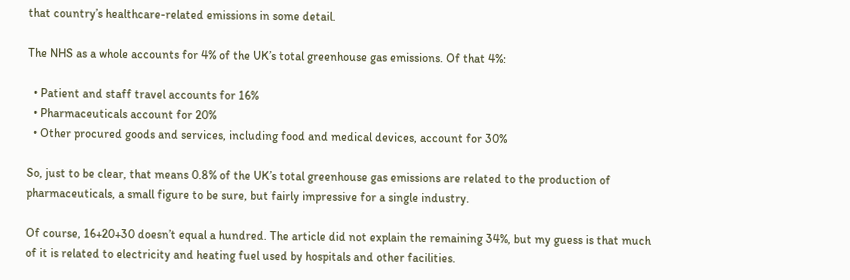that country’s healthcare-related emissions in some detail.

The NHS as a whole accounts for 4% of the UK’s total greenhouse gas emissions. Of that 4%:

  • Patient and staff travel accounts for 16%
  • Pharmaceuticals account for 20%
  • Other procured goods and services, including food and medical devices, account for 30%

So, just to be clear, that means 0.8% of the UK’s total greenhouse gas emissions are related to the production of pharmaceuticals, a small figure to be sure, but fairly impressive for a single industry.

Of course, 16+20+30 doesn’t equal a hundred. The article did not explain the remaining 34%, but my guess is that much of it is related to electricity and heating fuel used by hospitals and other facilities.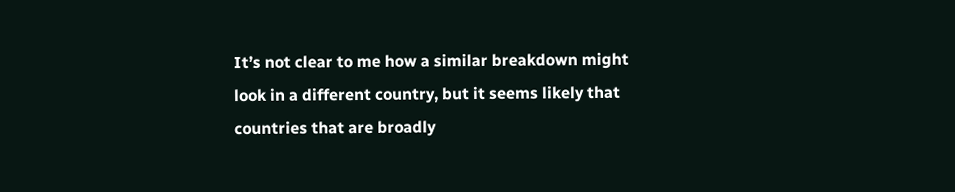It’s not clear to me how a similar breakdown might look in a different country, but it seems likely that countries that are broadly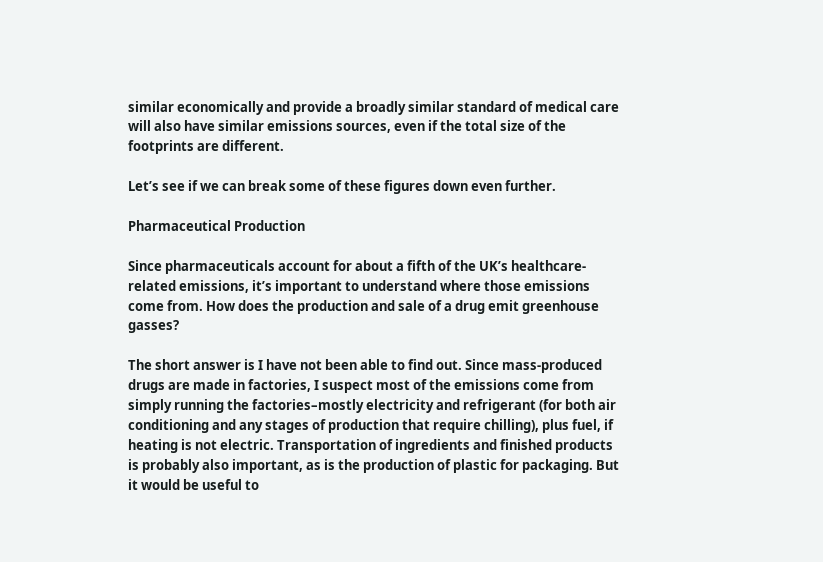similar economically and provide a broadly similar standard of medical care will also have similar emissions sources, even if the total size of the footprints are different.

Let’s see if we can break some of these figures down even further.

Pharmaceutical Production

Since pharmaceuticals account for about a fifth of the UK’s healthcare-related emissions, it’s important to understand where those emissions come from. How does the production and sale of a drug emit greenhouse gasses?

The short answer is I have not been able to find out. Since mass-produced drugs are made in factories, I suspect most of the emissions come from simply running the factories–mostly electricity and refrigerant (for both air conditioning and any stages of production that require chilling), plus fuel, if heating is not electric. Transportation of ingredients and finished products is probably also important, as is the production of plastic for packaging. But it would be useful to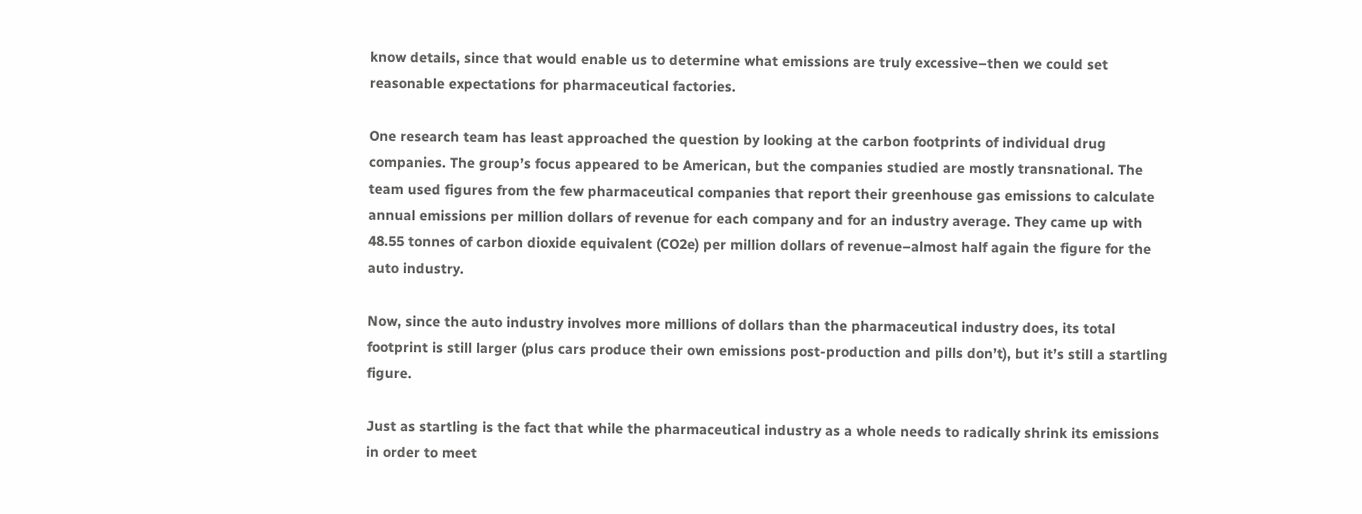know details, since that would enable us to determine what emissions are truly excessive–then we could set reasonable expectations for pharmaceutical factories.

One research team has least approached the question by looking at the carbon footprints of individual drug companies. The group’s focus appeared to be American, but the companies studied are mostly transnational. The team used figures from the few pharmaceutical companies that report their greenhouse gas emissions to calculate annual emissions per million dollars of revenue for each company and for an industry average. They came up with 48.55 tonnes of carbon dioxide equivalent (CO2e) per million dollars of revenue–almost half again the figure for the auto industry.

Now, since the auto industry involves more millions of dollars than the pharmaceutical industry does, its total footprint is still larger (plus cars produce their own emissions post-production and pills don’t), but it’s still a startling figure.

Just as startling is the fact that while the pharmaceutical industry as a whole needs to radically shrink its emissions in order to meet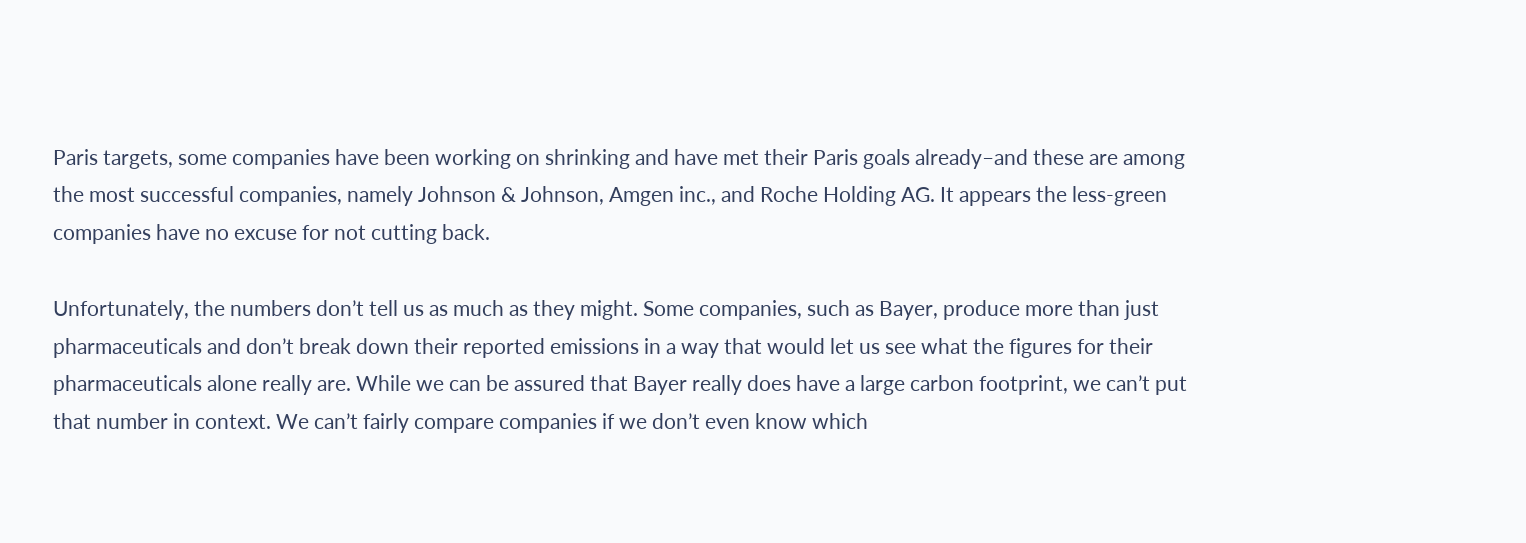Paris targets, some companies have been working on shrinking and have met their Paris goals already–and these are among the most successful companies, namely Johnson & Johnson, Amgen inc., and Roche Holding AG. It appears the less-green companies have no excuse for not cutting back.

Unfortunately, the numbers don’t tell us as much as they might. Some companies, such as Bayer, produce more than just pharmaceuticals and don’t break down their reported emissions in a way that would let us see what the figures for their pharmaceuticals alone really are. While we can be assured that Bayer really does have a large carbon footprint, we can’t put that number in context. We can’t fairly compare companies if we don’t even know which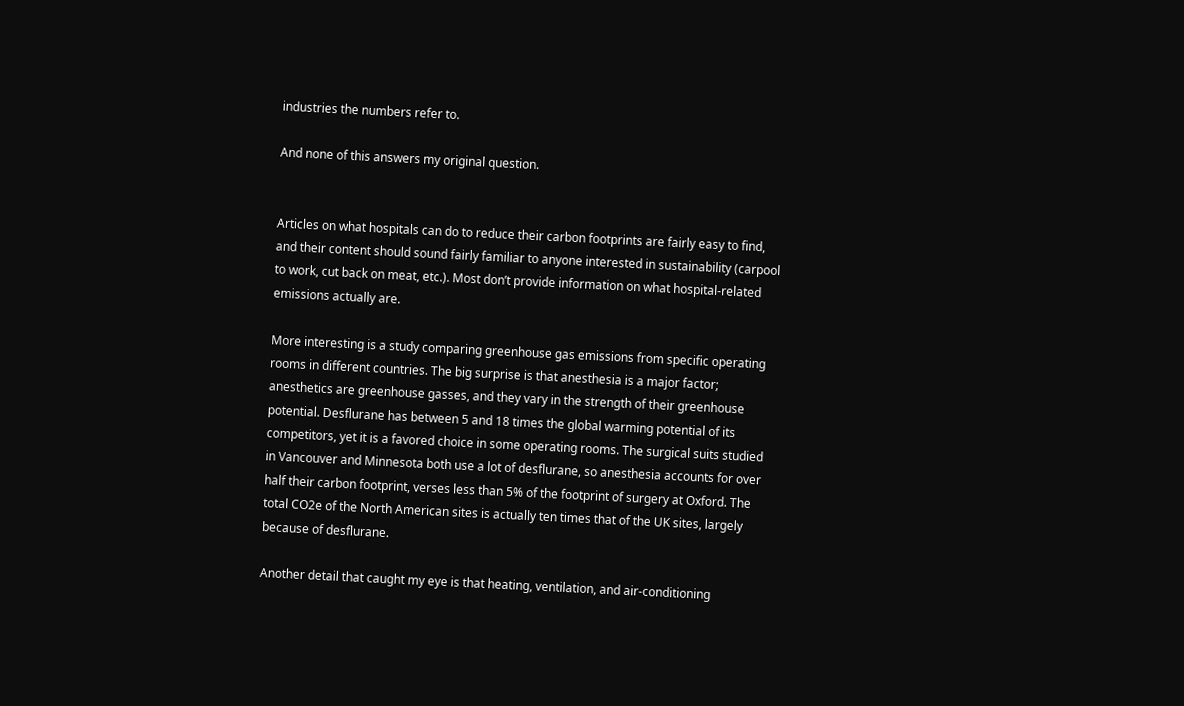industries the numbers refer to.

And none of this answers my original question.


Articles on what hospitals can do to reduce their carbon footprints are fairly easy to find, and their content should sound fairly familiar to anyone interested in sustainability (carpool to work, cut back on meat, etc.). Most don’t provide information on what hospital-related emissions actually are.

More interesting is a study comparing greenhouse gas emissions from specific operating rooms in different countries. The big surprise is that anesthesia is a major factor; anesthetics are greenhouse gasses, and they vary in the strength of their greenhouse potential. Desflurane has between 5 and 18 times the global warming potential of its competitors, yet it is a favored choice in some operating rooms. The surgical suits studied in Vancouver and Minnesota both use a lot of desflurane, so anesthesia accounts for over half their carbon footprint, verses less than 5% of the footprint of surgery at Oxford. The total CO2e of the North American sites is actually ten times that of the UK sites, largely because of desflurane.

Another detail that caught my eye is that heating, ventilation, and air-conditioning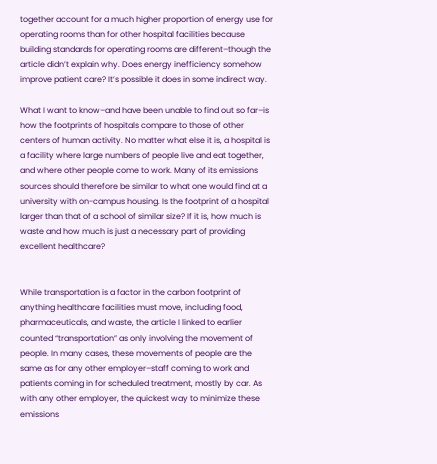together account for a much higher proportion of energy use for operating rooms than for other hospital facilities because building standards for operating rooms are different–though the article didn’t explain why. Does energy inefficiency somehow improve patient care? It’s possible it does in some indirect way.

What I want to know–and have been unable to find out so far–is how the footprints of hospitals compare to those of other centers of human activity. No matter what else it is, a hospital is a facility where large numbers of people live and eat together, and where other people come to work. Many of its emissions sources should therefore be similar to what one would find at a university with on-campus housing. Is the footprint of a hospital larger than that of a school of similar size? If it is, how much is waste and how much is just a necessary part of providing excellent healthcare?


While transportation is a factor in the carbon footprint of anything healthcare facilities must move, including food, pharmaceuticals, and waste, the article I linked to earlier counted “transportation” as only involving the movement of people. In many cases, these movements of people are the same as for any other employer–staff coming to work and patients coming in for scheduled treatment, mostly by car. As with any other employer, the quickest way to minimize these emissions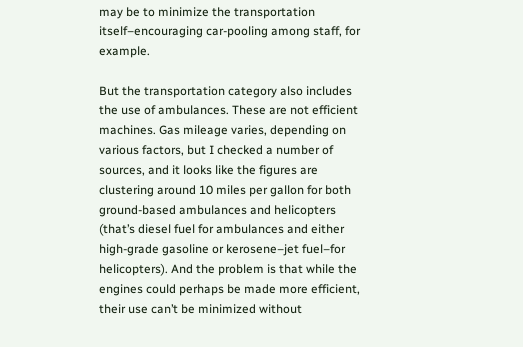may be to minimize the transportation itself–encouraging car-pooling among staff, for example.

But the transportation category also includes the use of ambulances. These are not efficient machines. Gas mileage varies, depending on various factors, but I checked a number of sources, and it looks like the figures are clustering around 10 miles per gallon for both ground-based ambulances and helicopters (that’s diesel fuel for ambulances and either high-grade gasoline or kerosene–jet fuel–for helicopters). And the problem is that while the engines could perhaps be made more efficient, their use can’t be minimized without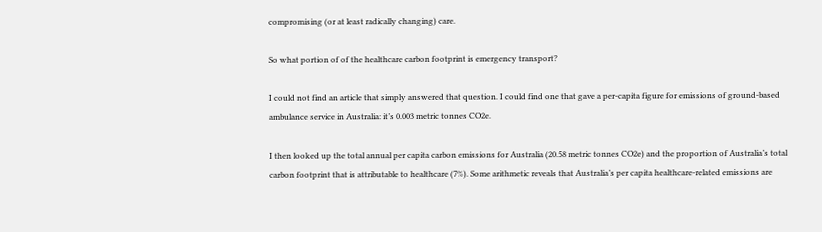compromising (or at least radically changing) care.

So what portion of of the healthcare carbon footprint is emergency transport?

I could not find an article that simply answered that question. I could find one that gave a per-capita figure for emissions of ground-based ambulance service in Australia: it’s 0.003 metric tonnes CO2e.

I then looked up the total annual per capita carbon emissions for Australia (20.58 metric tonnes CO2e) and the proportion of Australia’s total carbon footprint that is attributable to healthcare (7%). Some arithmetic reveals that Australia’s per capita healthcare-related emissions are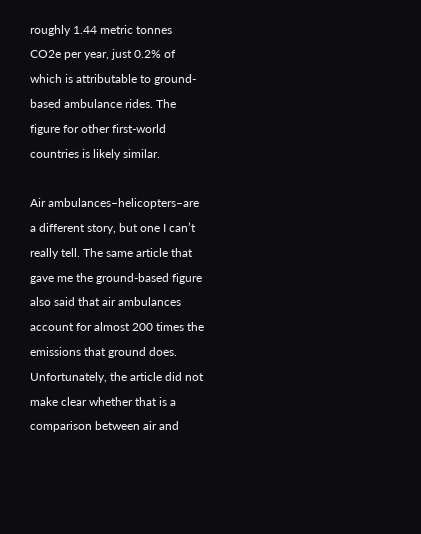roughly 1.44 metric tonnes CO2e per year, just 0.2% of which is attributable to ground-based ambulance rides. The figure for other first-world countries is likely similar.

Air ambulances–helicopters–are a different story, but one I can’t really tell. The same article that gave me the ground-based figure also said that air ambulances account for almost 200 times the emissions that ground does. Unfortunately, the article did not make clear whether that is a comparison between air and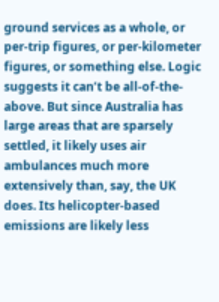ground services as a whole, or per-trip figures, or per-kilometer figures, or something else. Logic suggests it can’t be all-of-the-above. But since Australia has large areas that are sparsely settled, it likely uses air ambulances much more extensively than, say, the UK does. Its helicopter-based emissions are likely less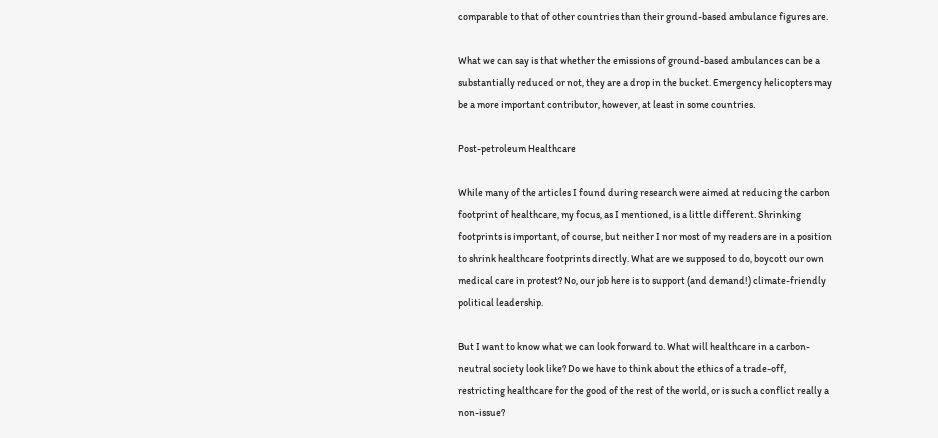comparable to that of other countries than their ground-based ambulance figures are.

What we can say is that whether the emissions of ground-based ambulances can be a substantially reduced or not, they are a drop in the bucket. Emergency helicopters may be a more important contributor, however, at least in some countries.

Post-petroleum Healthcare

While many of the articles I found during research were aimed at reducing the carbon footprint of healthcare, my focus, as I mentioned, is a little different. Shrinking footprints is important, of course, but neither I nor most of my readers are in a position to shrink healthcare footprints directly. What are we supposed to do, boycott our own medical care in protest? No, our job here is to support (and demand!) climate-friendly political leadership.

But I want to know what we can look forward to. What will healthcare in a carbon-neutral society look like? Do we have to think about the ethics of a trade-off, restricting healthcare for the good of the rest of the world, or is such a conflict really a non-issue?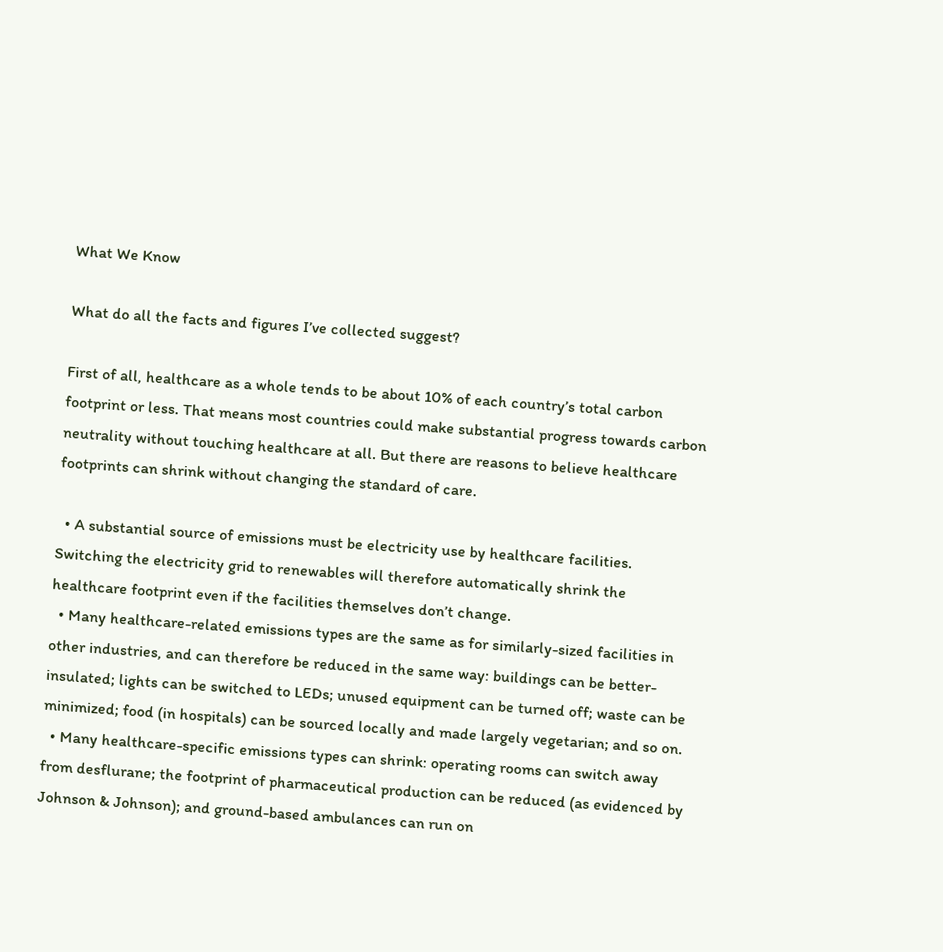What We Know

What do all the facts and figures I’ve collected suggest?

First of all, healthcare as a whole tends to be about 10% of each country’s total carbon footprint or less. That means most countries could make substantial progress towards carbon neutrality without touching healthcare at all. But there are reasons to believe healthcare footprints can shrink without changing the standard of care.

  • A substantial source of emissions must be electricity use by healthcare facilities. Switching the electricity grid to renewables will therefore automatically shrink the healthcare footprint even if the facilities themselves don’t change.
  • Many healthcare-related emissions types are the same as for similarly-sized facilities in other industries, and can therefore be reduced in the same way: buildings can be better-insulated; lights can be switched to LEDs; unused equipment can be turned off; waste can be minimized; food (in hospitals) can be sourced locally and made largely vegetarian; and so on.
  • Many healthcare-specific emissions types can shrink: operating rooms can switch away from desflurane; the footprint of pharmaceutical production can be reduced (as evidenced by Johnson & Johnson); and ground-based ambulances can run on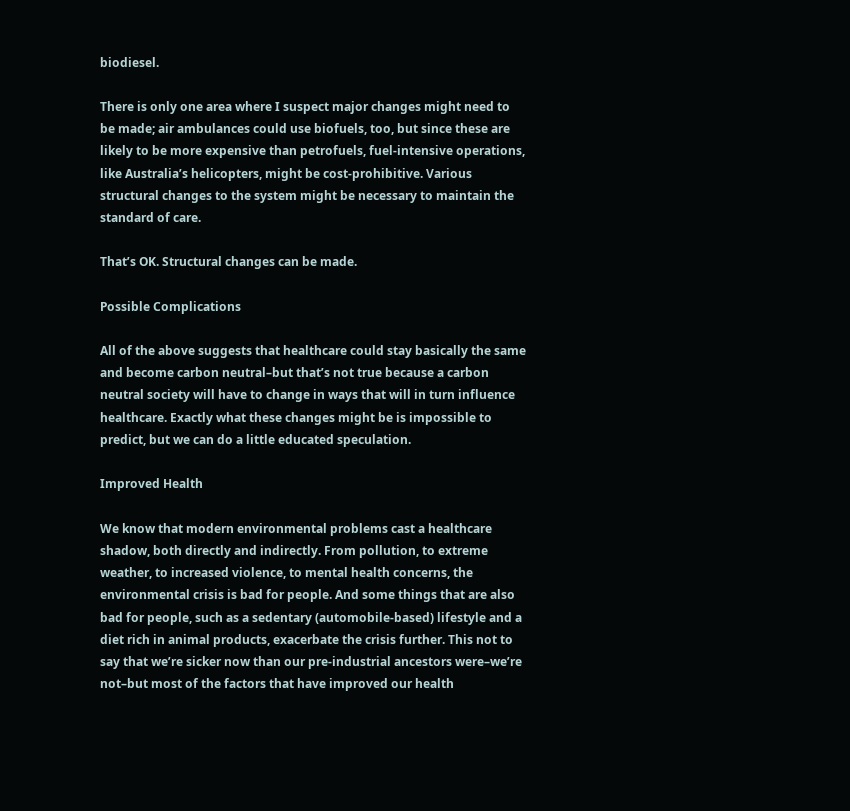biodiesel.

There is only one area where I suspect major changes might need to be made; air ambulances could use biofuels, too, but since these are likely to be more expensive than petrofuels, fuel-intensive operations, like Australia’s helicopters, might be cost-prohibitive. Various structural changes to the system might be necessary to maintain the standard of care.

That’s OK. Structural changes can be made.

Possible Complications

All of the above suggests that healthcare could stay basically the same and become carbon neutral–but that’s not true because a carbon neutral society will have to change in ways that will in turn influence healthcare. Exactly what these changes might be is impossible to predict, but we can do a little educated speculation.

Improved Health

We know that modern environmental problems cast a healthcare shadow, both directly and indirectly. From pollution, to extreme weather, to increased violence, to mental health concerns, the environmental crisis is bad for people. And some things that are also bad for people, such as a sedentary (automobile-based) lifestyle and a diet rich in animal products, exacerbate the crisis further. This not to say that we’re sicker now than our pre-industrial ancestors were–we’re not–but most of the factors that have improved our health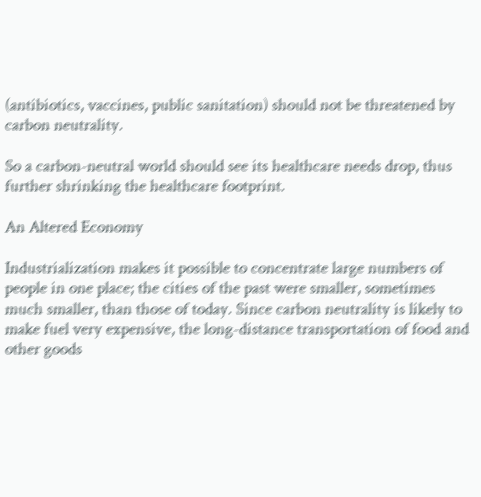(antibiotics, vaccines, public sanitation) should not be threatened by carbon neutrality.

So a carbon-neutral world should see its healthcare needs drop, thus further shrinking the healthcare footprint.

An Altered Economy

Industrialization makes it possible to concentrate large numbers of people in one place; the cities of the past were smaller, sometimes much smaller, than those of today. Since carbon neutrality is likely to make fuel very expensive, the long-distance transportation of food and other goods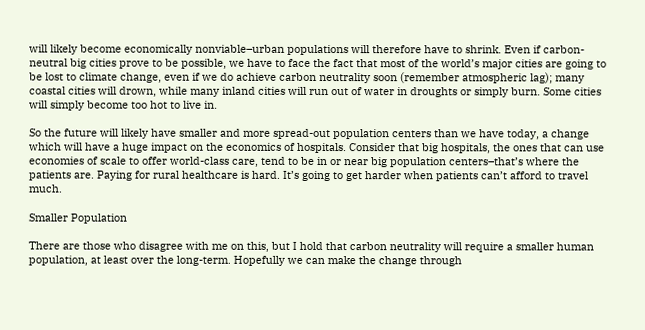will likely become economically nonviable–urban populations will therefore have to shrink. Even if carbon-neutral big cities prove to be possible, we have to face the fact that most of the world’s major cities are going to be lost to climate change, even if we do achieve carbon neutrality soon (remember atmospheric lag); many coastal cities will drown, while many inland cities will run out of water in droughts or simply burn. Some cities will simply become too hot to live in.

So the future will likely have smaller and more spread-out population centers than we have today, a change which will have a huge impact on the economics of hospitals. Consider that big hospitals, the ones that can use economies of scale to offer world-class care, tend to be in or near big population centers–that’s where the patients are. Paying for rural healthcare is hard. It’s going to get harder when patients can’t afford to travel much.

Smaller Population

There are those who disagree with me on this, but I hold that carbon neutrality will require a smaller human population, at least over the long-term. Hopefully we can make the change through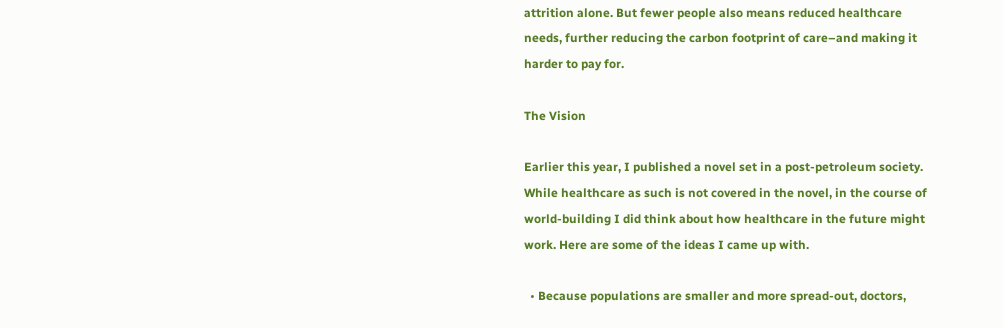attrition alone. But fewer people also means reduced healthcare needs, further reducing the carbon footprint of care–and making it harder to pay for.

The Vision

Earlier this year, I published a novel set in a post-petroleum society. While healthcare as such is not covered in the novel, in the course of world-building I did think about how healthcare in the future might work. Here are some of the ideas I came up with.

  • Because populations are smaller and more spread-out, doctors,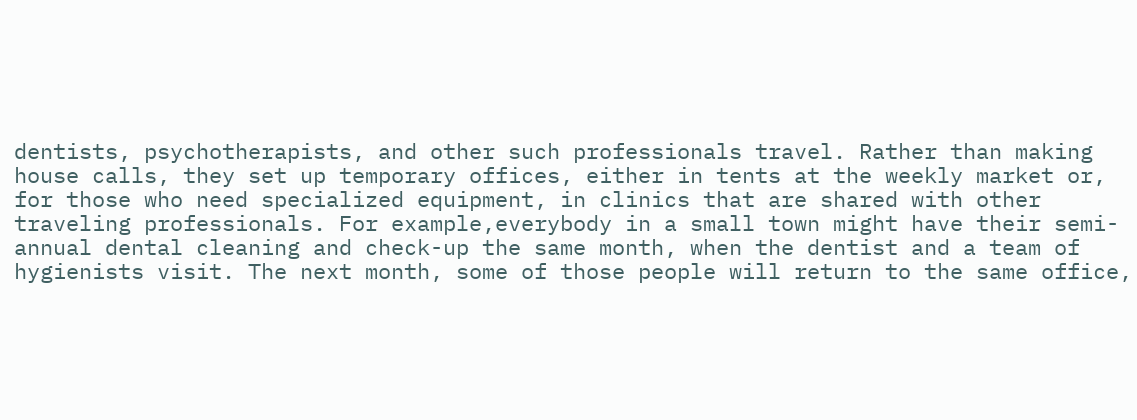dentists, psychotherapists, and other such professionals travel. Rather than making house calls, they set up temporary offices, either in tents at the weekly market or, for those who need specialized equipment, in clinics that are shared with other traveling professionals. For example,everybody in a small town might have their semi-annual dental cleaning and check-up the same month, when the dentist and a team of hygienists visit. The next month, some of those people will return to the same office,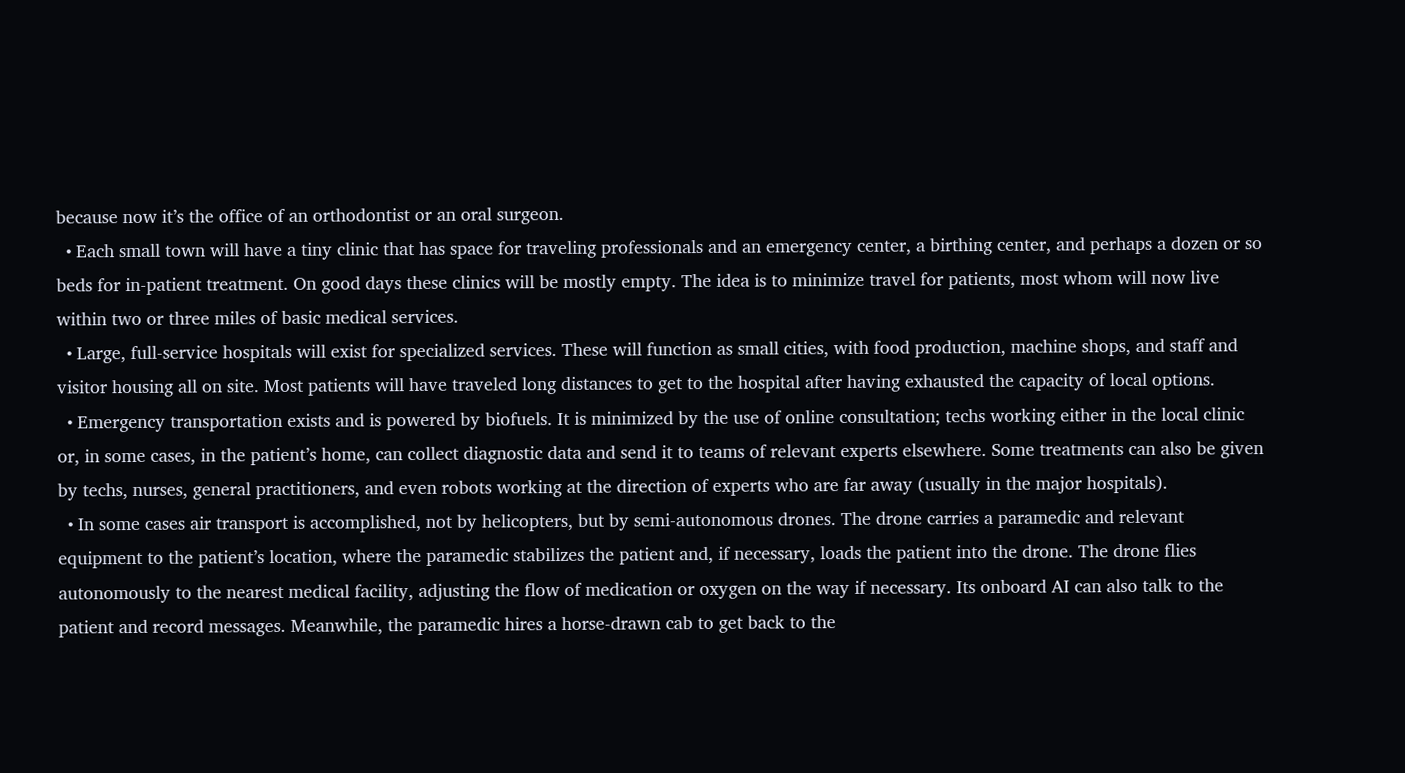because now it’s the office of an orthodontist or an oral surgeon.
  • Each small town will have a tiny clinic that has space for traveling professionals and an emergency center, a birthing center, and perhaps a dozen or so beds for in-patient treatment. On good days these clinics will be mostly empty. The idea is to minimize travel for patients, most whom will now live within two or three miles of basic medical services.
  • Large, full-service hospitals will exist for specialized services. These will function as small cities, with food production, machine shops, and staff and visitor housing all on site. Most patients will have traveled long distances to get to the hospital after having exhausted the capacity of local options.
  • Emergency transportation exists and is powered by biofuels. It is minimized by the use of online consultation; techs working either in the local clinic or, in some cases, in the patient’s home, can collect diagnostic data and send it to teams of relevant experts elsewhere. Some treatments can also be given by techs, nurses, general practitioners, and even robots working at the direction of experts who are far away (usually in the major hospitals).
  • In some cases air transport is accomplished, not by helicopters, but by semi-autonomous drones. The drone carries a paramedic and relevant equipment to the patient’s location, where the paramedic stabilizes the patient and, if necessary, loads the patient into the drone. The drone flies autonomously to the nearest medical facility, adjusting the flow of medication or oxygen on the way if necessary. Its onboard AI can also talk to the patient and record messages. Meanwhile, the paramedic hires a horse-drawn cab to get back to the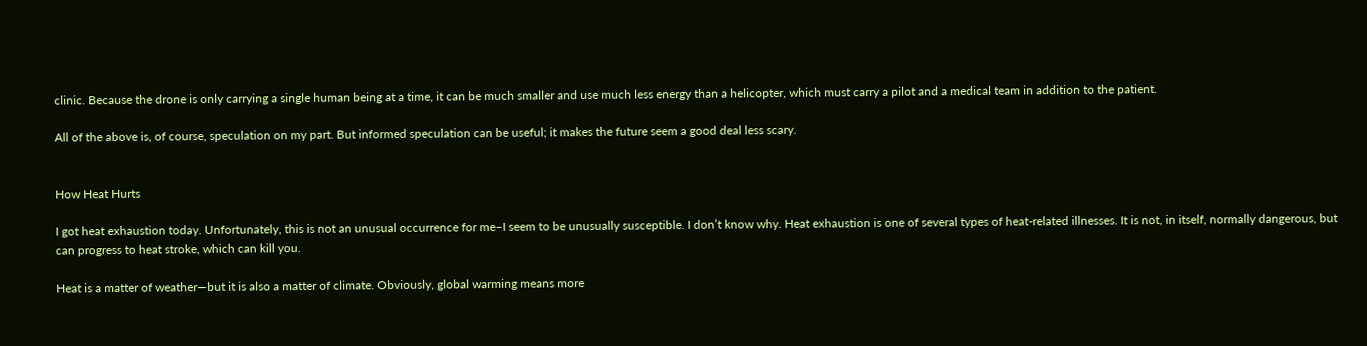clinic. Because the drone is only carrying a single human being at a time, it can be much smaller and use much less energy than a helicopter, which must carry a pilot and a medical team in addition to the patient.

All of the above is, of course, speculation on my part. But informed speculation can be useful; it makes the future seem a good deal less scary.


How Heat Hurts

I got heat exhaustion today. Unfortunately, this is not an unusual occurrence for me–I seem to be unusually susceptible. I don’t know why. Heat exhaustion is one of several types of heat-related illnesses. It is not, in itself, normally dangerous, but can progress to heat stroke, which can kill you.

Heat is a matter of weather—but it is also a matter of climate. Obviously, global warming means more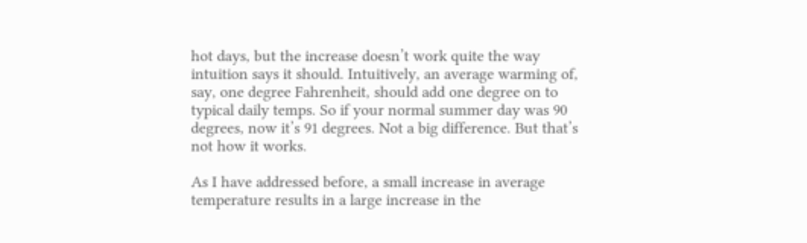hot days, but the increase doesn’t work quite the way intuition says it should. Intuitively, an average warming of, say, one degree Fahrenheit, should add one degree on to typical daily temps. So if your normal summer day was 90 degrees, now it’s 91 degrees. Not a big difference. But that’s not how it works.

As I have addressed before, a small increase in average temperature results in a large increase in the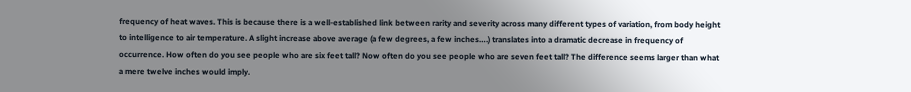frequency of heat waves. This is because there is a well-established link between rarity and severity across many different types of variation, from body height to intelligence to air temperature. A slight increase above average (a few degrees, a few inches….) translates into a dramatic decrease in frequency of occurrence. How often do you see people who are six feet tall? Now often do you see people who are seven feet tall? The difference seems larger than what a mere twelve inches would imply.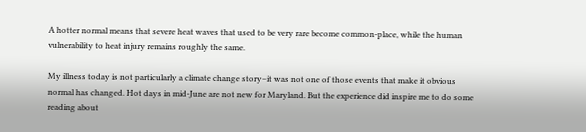A hotter normal means that severe heat waves that used to be very rare become common-place, while the human vulnerability to heat injury remains roughly the same.

My illness today is not particularly a climate change story–it was not one of those events that make it obvious normal has changed. Hot days in mid-June are not new for Maryland. But the experience did inspire me to do some reading about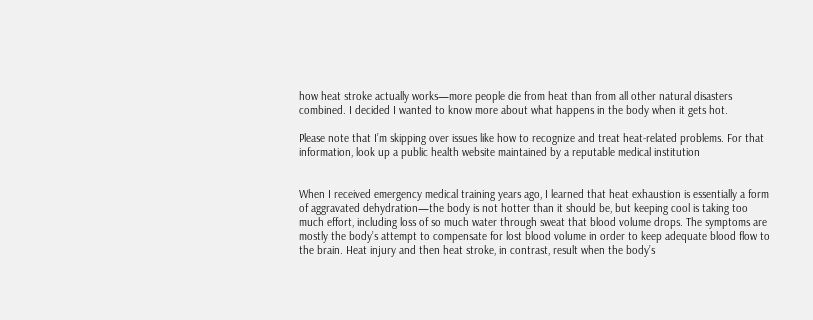how heat stroke actually works—more people die from heat than from all other natural disasters combined. I decided I wanted to know more about what happens in the body when it gets hot.

Please note that I’m skipping over issues like how to recognize and treat heat-related problems. For that information, look up a public health website maintained by a reputable medical institution


When I received emergency medical training years ago, I learned that heat exhaustion is essentially a form of aggravated dehydration—the body is not hotter than it should be, but keeping cool is taking too much effort, including loss of so much water through sweat that blood volume drops. The symptoms are mostly the body’s attempt to compensate for lost blood volume in order to keep adequate blood flow to the brain. Heat injury and then heat stroke, in contrast, result when the body’s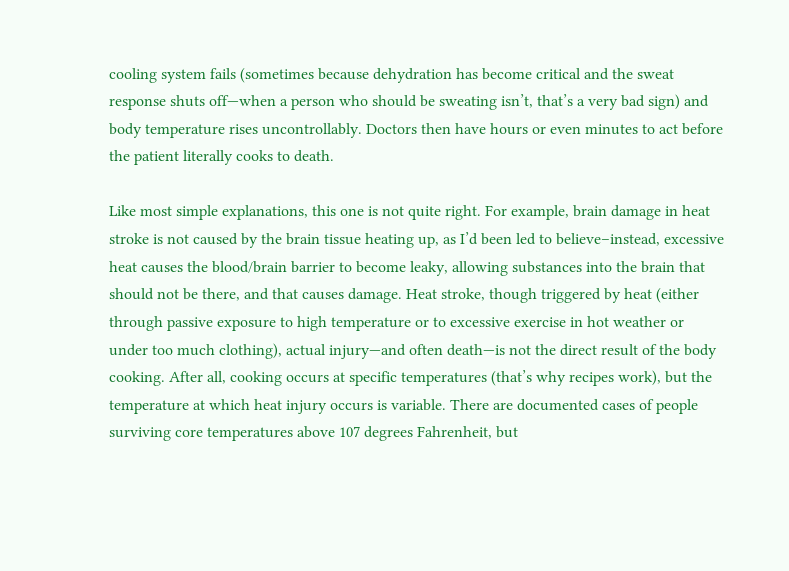cooling system fails (sometimes because dehydration has become critical and the sweat response shuts off—when a person who should be sweating isn’t, that’s a very bad sign) and body temperature rises uncontrollably. Doctors then have hours or even minutes to act before the patient literally cooks to death.

Like most simple explanations, this one is not quite right. For example, brain damage in heat stroke is not caused by the brain tissue heating up, as I’d been led to believe–instead, excessive heat causes the blood/brain barrier to become leaky, allowing substances into the brain that should not be there, and that causes damage. Heat stroke, though triggered by heat (either through passive exposure to high temperature or to excessive exercise in hot weather or under too much clothing), actual injury—and often death—is not the direct result of the body cooking. After all, cooking occurs at specific temperatures (that’s why recipes work), but the temperature at which heat injury occurs is variable. There are documented cases of people surviving core temperatures above 107 degrees Fahrenheit, but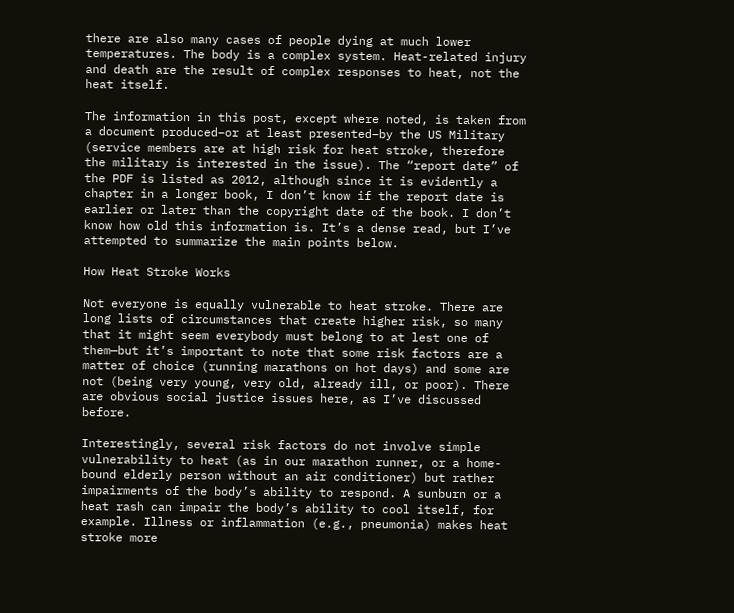there are also many cases of people dying at much lower temperatures. The body is a complex system. Heat-related injury and death are the result of complex responses to heat, not the heat itself.

The information in this post, except where noted, is taken from a document produced–or at least presented–by the US Military (service members are at high risk for heat stroke, therefore the military is interested in the issue). The “report date” of the PDF is listed as 2012, although since it is evidently a chapter in a longer book, I don’t know if the report date is earlier or later than the copyright date of the book. I don’t know how old this information is. It’s a dense read, but I’ve attempted to summarize the main points below.

How Heat Stroke Works

Not everyone is equally vulnerable to heat stroke. There are long lists of circumstances that create higher risk, so many that it might seem everybody must belong to at lest one of them—but it’s important to note that some risk factors are a matter of choice (running marathons on hot days) and some are not (being very young, very old, already ill, or poor). There are obvious social justice issues here, as I’ve discussed before.

Interestingly, several risk factors do not involve simple vulnerability to heat (as in our marathon runner, or a home-bound elderly person without an air conditioner) but rather impairments of the body’s ability to respond. A sunburn or a heat rash can impair the body’s ability to cool itself, for example. Illness or inflammation (e.g., pneumonia) makes heat stroke more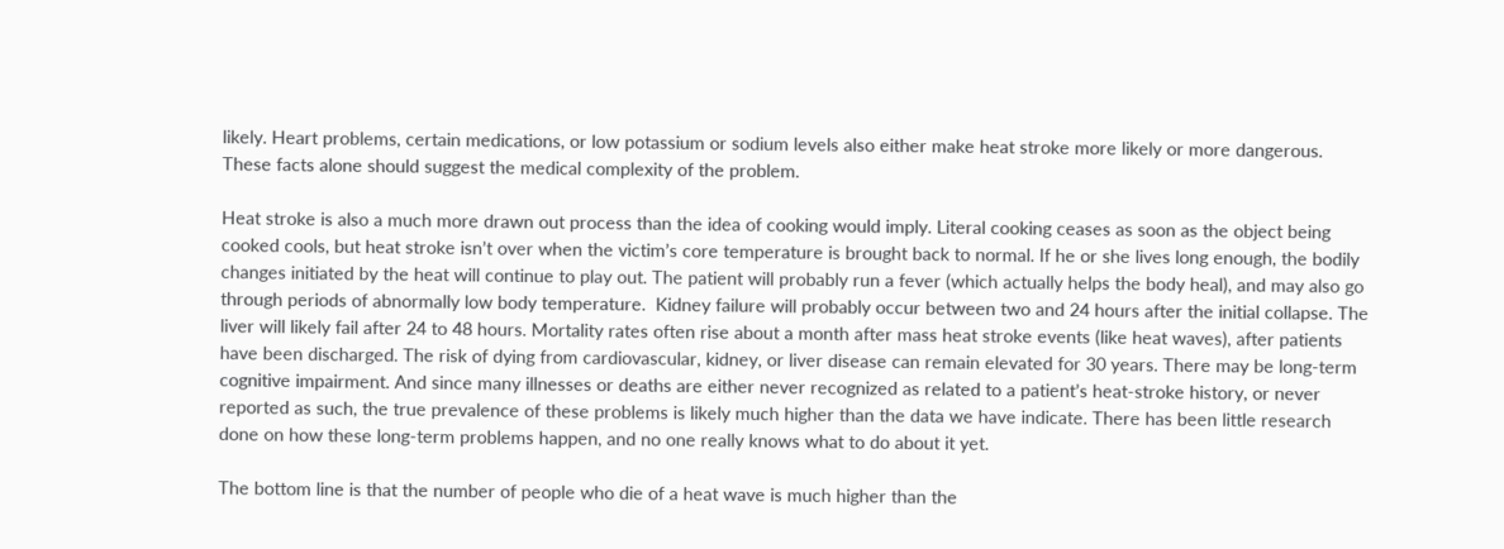likely. Heart problems, certain medications, or low potassium or sodium levels also either make heat stroke more likely or more dangerous. These facts alone should suggest the medical complexity of the problem.

Heat stroke is also a much more drawn out process than the idea of cooking would imply. Literal cooking ceases as soon as the object being cooked cools, but heat stroke isn’t over when the victim’s core temperature is brought back to normal. If he or she lives long enough, the bodily changes initiated by the heat will continue to play out. The patient will probably run a fever (which actually helps the body heal), and may also go through periods of abnormally low body temperature.  Kidney failure will probably occur between two and 24 hours after the initial collapse. The liver will likely fail after 24 to 48 hours. Mortality rates often rise about a month after mass heat stroke events (like heat waves), after patients have been discharged. The risk of dying from cardiovascular, kidney, or liver disease can remain elevated for 30 years. There may be long-term cognitive impairment. And since many illnesses or deaths are either never recognized as related to a patient’s heat-stroke history, or never reported as such, the true prevalence of these problems is likely much higher than the data we have indicate. There has been little research done on how these long-term problems happen, and no one really knows what to do about it yet.

The bottom line is that the number of people who die of a heat wave is much higher than the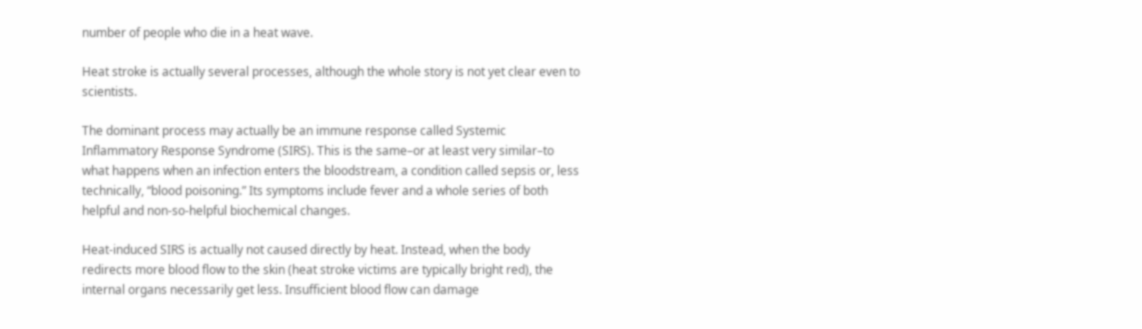number of people who die in a heat wave.

Heat stroke is actually several processes, although the whole story is not yet clear even to scientists.

The dominant process may actually be an immune response called Systemic Inflammatory Response Syndrome (SIRS). This is the same–or at least very similar–to what happens when an infection enters the bloodstream, a condition called sepsis or, less technically, “blood poisoning.” Its symptoms include fever and a whole series of both helpful and non-so-helpful biochemical changes.

Heat-induced SIRS is actually not caused directly by heat. Instead, when the body redirects more blood flow to the skin (heat stroke victims are typically bright red), the internal organs necessarily get less. Insufficient blood flow can damage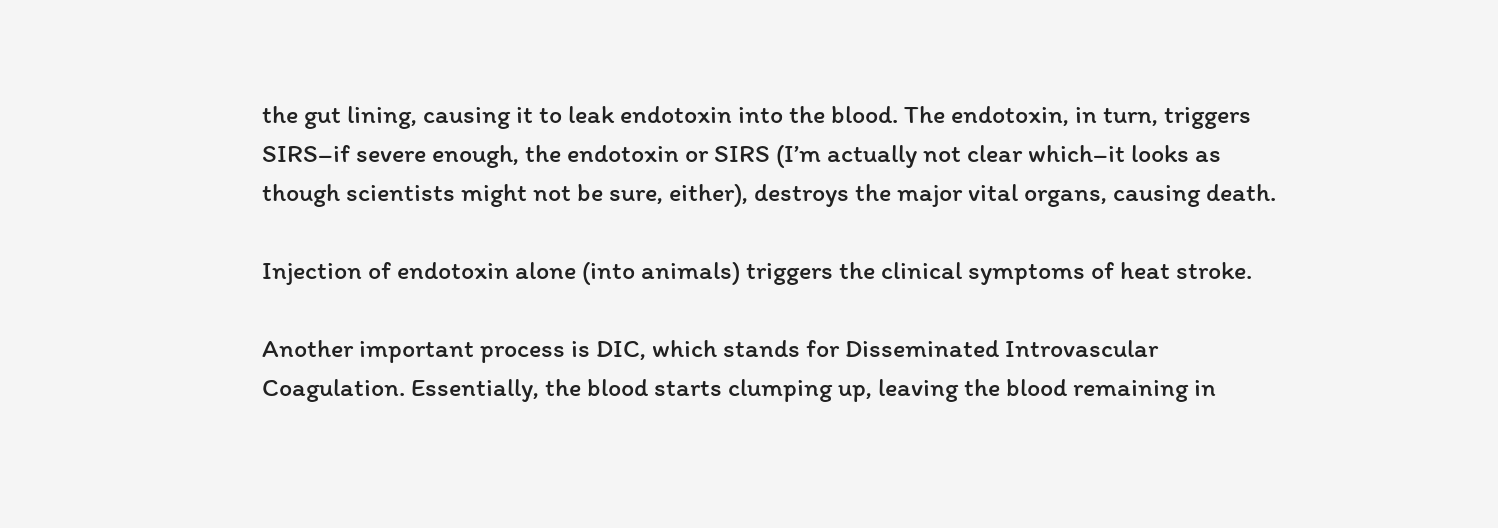the gut lining, causing it to leak endotoxin into the blood. The endotoxin, in turn, triggers SIRS–if severe enough, the endotoxin or SIRS (I’m actually not clear which–it looks as though scientists might not be sure, either), destroys the major vital organs, causing death.

Injection of endotoxin alone (into animals) triggers the clinical symptoms of heat stroke.

Another important process is DIC, which stands for Disseminated Introvascular Coagulation. Essentially, the blood starts clumping up, leaving the blood remaining in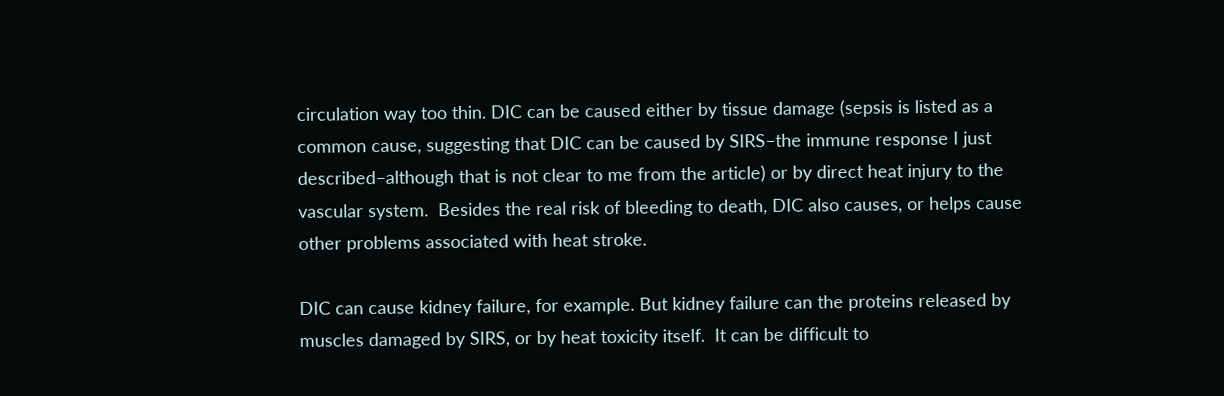circulation way too thin. DIC can be caused either by tissue damage (sepsis is listed as a common cause, suggesting that DIC can be caused by SIRS–the immune response I just described–although that is not clear to me from the article) or by direct heat injury to the vascular system.  Besides the real risk of bleeding to death, DIC also causes, or helps cause other problems associated with heat stroke.

DIC can cause kidney failure, for example. But kidney failure can the proteins released by muscles damaged by SIRS, or by heat toxicity itself.  It can be difficult to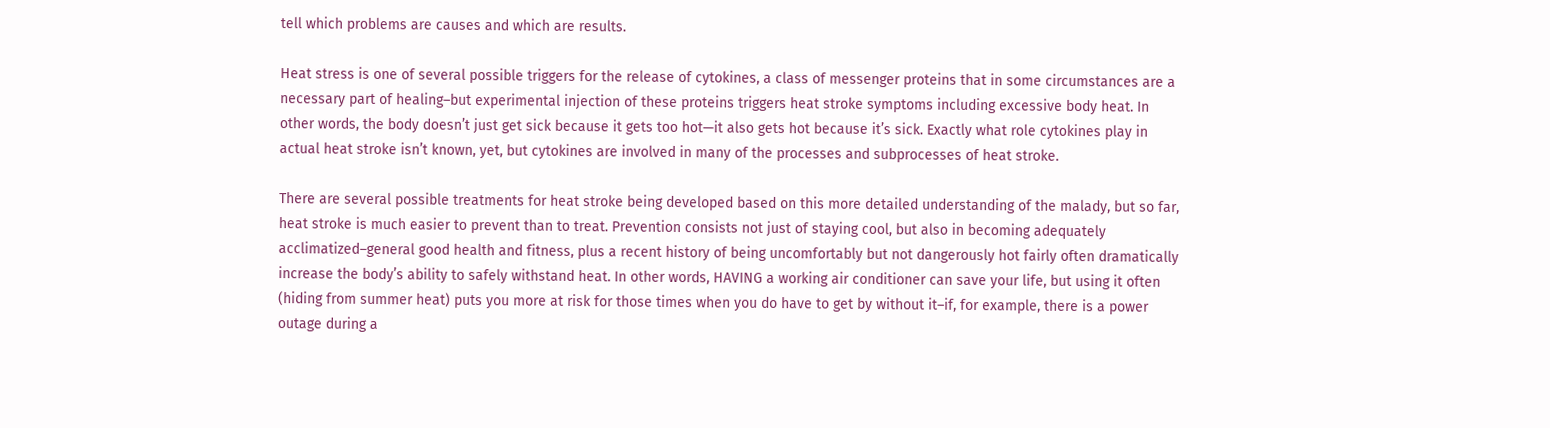tell which problems are causes and which are results.

Heat stress is one of several possible triggers for the release of cytokines, a class of messenger proteins that in some circumstances are a necessary part of healing–but experimental injection of these proteins triggers heat stroke symptoms including excessive body heat. In other words, the body doesn’t just get sick because it gets too hot—it also gets hot because it’s sick. Exactly what role cytokines play in actual heat stroke isn’t known, yet, but cytokines are involved in many of the processes and subprocesses of heat stroke.

There are several possible treatments for heat stroke being developed based on this more detailed understanding of the malady, but so far, heat stroke is much easier to prevent than to treat. Prevention consists not just of staying cool, but also in becoming adequately acclimatized–general good health and fitness, plus a recent history of being uncomfortably but not dangerously hot fairly often dramatically increase the body’s ability to safely withstand heat. In other words, HAVING a working air conditioner can save your life, but using it often (hiding from summer heat) puts you more at risk for those times when you do have to get by without it–if, for example, there is a power outage during a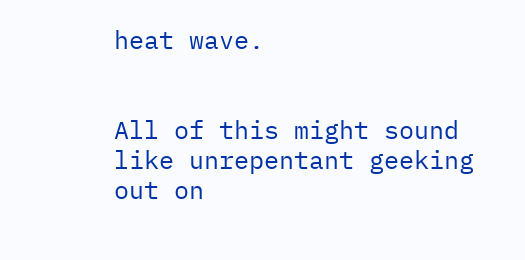heat wave.


All of this might sound like unrepentant geeking out on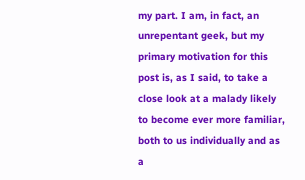my part. I am, in fact, an unrepentant geek, but my primary motivation for this post is, as I said, to take a close look at a malady likely to become ever more familiar, both to us individually and as a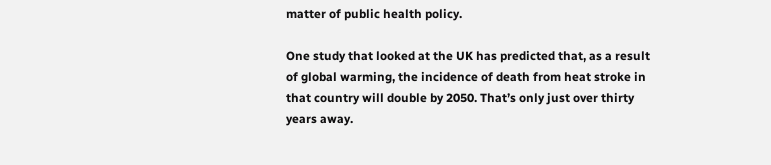matter of public health policy.

One study that looked at the UK has predicted that, as a result of global warming, the incidence of death from heat stroke in that country will double by 2050. That’s only just over thirty years away.